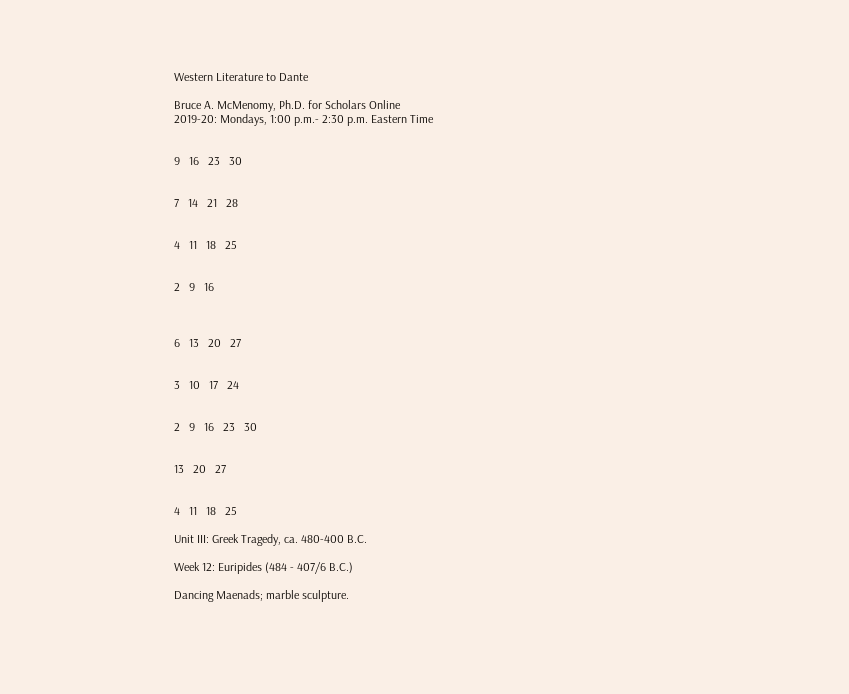Western Literature to Dante

Bruce A. McMenomy, Ph.D. for Scholars Online
2019-20: Mondays, 1:00 p.m.- 2:30 p.m. Eastern Time


9   16   23   30


7   14   21   28


4   11   18   25


2   9   16



6   13   20   27


3   10   17   24


2   9   16   23   30


13   20   27


4   11   18   25

Unit III: Greek Tragedy, ca. 480-400 B.C.

Week 12: Euripides (484 - 407/6 B.C.)

Dancing Maenads; marble sculpture.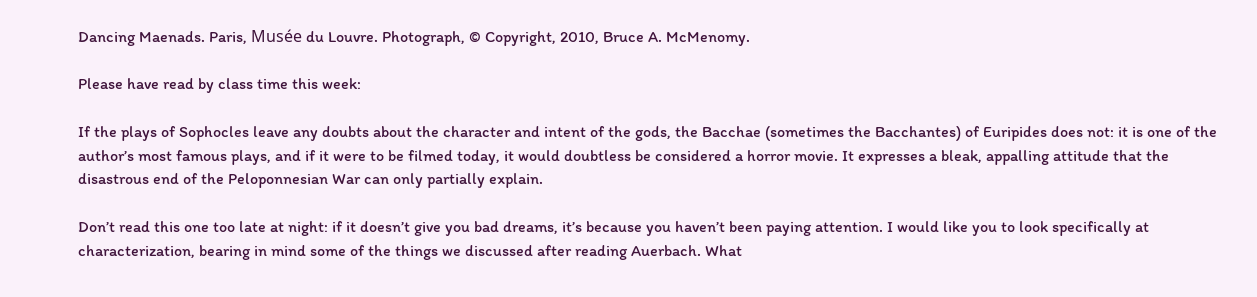Dancing Maenads. Paris, Musée du Louvre. Photograph, © Copyright, 2010, Bruce A. McMenomy.

Please have read by class time this week:

If the plays of Sophocles leave any doubts about the character and intent of the gods, the Bacchae (sometimes the Bacchantes) of Euripides does not: it is one of the author’s most famous plays, and if it were to be filmed today, it would doubtless be considered a horror movie. It expresses a bleak, appalling attitude that the disastrous end of the Peloponnesian War can only partially explain.

Don’t read this one too late at night: if it doesn’t give you bad dreams, it’s because you haven’t been paying attention. I would like you to look specifically at characterization, bearing in mind some of the things we discussed after reading Auerbach. What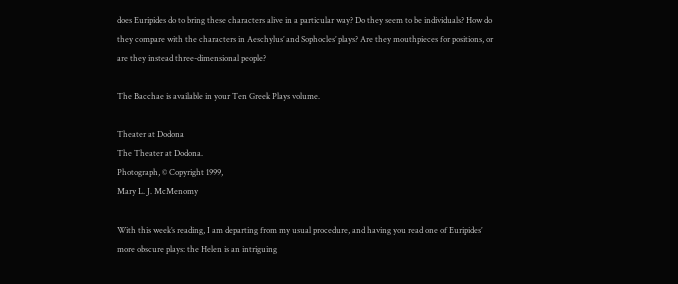does Euripides do to bring these characters alive in a particular way? Do they seem to be individuals? How do they compare with the characters in Aeschylus’ and Sophocles’ plays? Are they mouthpieces for positions, or are they instead three-dimensional people?

The Bacchae is available in your Ten Greek Plays volume.

Theater at Dodona
The Theater at Dodona.
Photograph, © Copyright 1999,
Mary L. J. McMenomy

With this week’s reading, I am departing from my usual procedure, and having you read one of Euripides’ more obscure plays: the Helen is an intriguing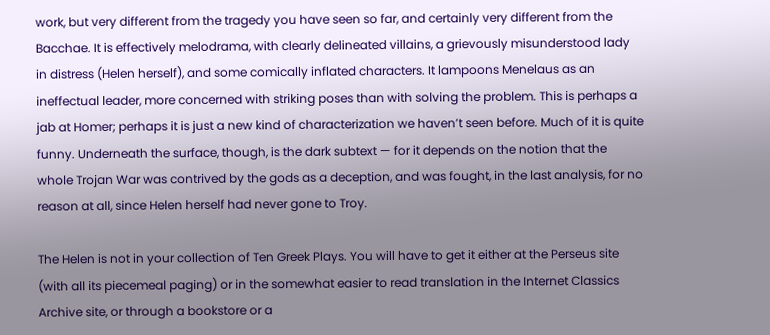work, but very different from the tragedy you have seen so far, and certainly very different from the Bacchae. It is effectively melodrama, with clearly delineated villains, a grievously misunderstood lady in distress (Helen herself), and some comically inflated characters. It lampoons Menelaus as an ineffectual leader, more concerned with striking poses than with solving the problem. This is perhaps a jab at Homer; perhaps it is just a new kind of characterization we haven’t seen before. Much of it is quite funny. Underneath the surface, though, is the dark subtext — for it depends on the notion that the whole Trojan War was contrived by the gods as a deception, and was fought, in the last analysis, for no reason at all, since Helen herself had never gone to Troy.

The Helen is not in your collection of Ten Greek Plays. You will have to get it either at the Perseus site (with all its piecemeal paging) or in the somewhat easier to read translation in the Internet Classics Archive site, or through a bookstore or a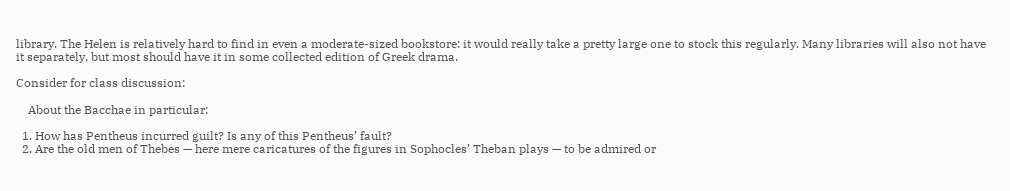library. The Helen is relatively hard to find in even a moderate-sized bookstore: it would really take a pretty large one to stock this regularly. Many libraries will also not have it separately, but most should have it in some collected edition of Greek drama.

Consider for class discussion:

    About the Bacchae in particular:

  1. How has Pentheus incurred guilt? Is any of this Pentheus’ fault?
  2. Are the old men of Thebes — here mere caricatures of the figures in Sophocles’ Theban plays — to be admired or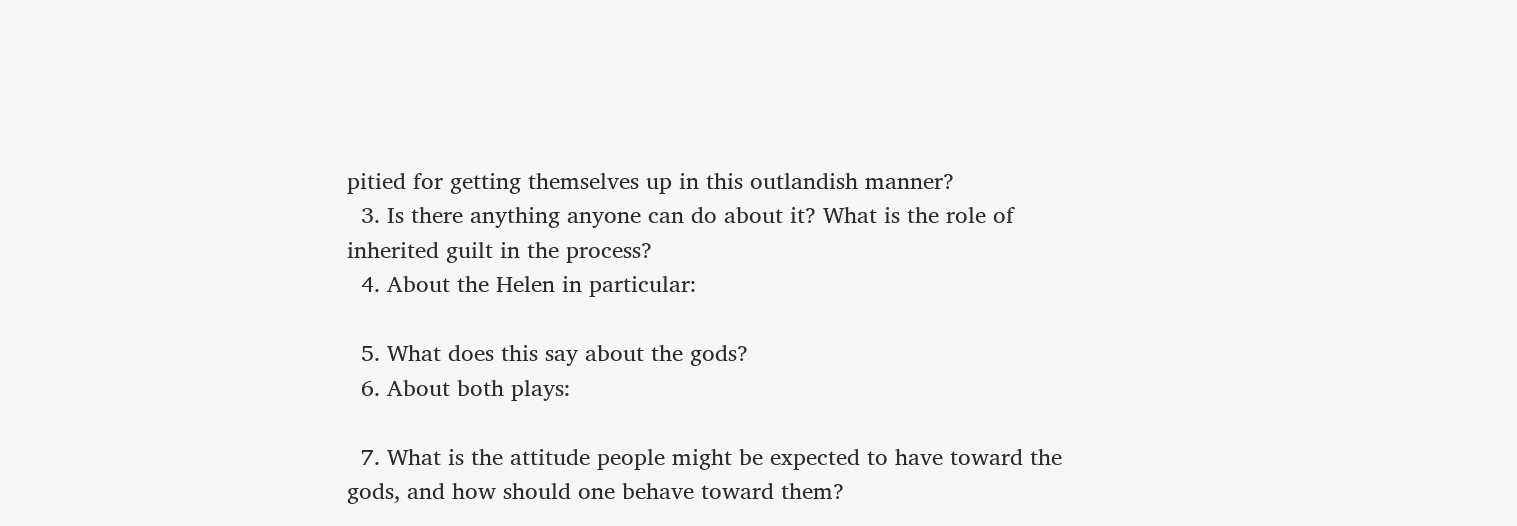pitied for getting themselves up in this outlandish manner?
  3. Is there anything anyone can do about it? What is the role of inherited guilt in the process?
  4. About the Helen in particular:

  5. What does this say about the gods?
  6. About both plays:

  7. What is the attitude people might be expected to have toward the gods, and how should one behave toward them?